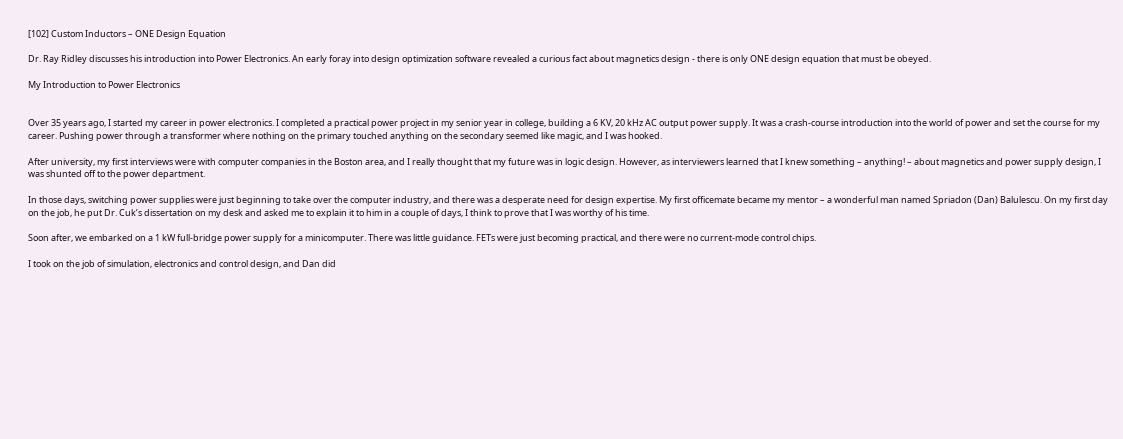[102] Custom Inductors – ONE Design Equation

Dr. Ray Ridley discusses his introduction into Power Electronics. An early foray into design optimization software revealed a curious fact about magnetics design - there is only ONE design equation that must be obeyed.

My Introduction to Power Electronics


Over 35 years ago, I started my career in power electronics. I completed a practical power project in my senior year in college, building a 6 KV, 20 kHz AC output power supply. It was a crash-course introduction into the world of power and set the course for my career. Pushing power through a transformer where nothing on the primary touched anything on the secondary seemed like magic, and I was hooked.

After university, my first interviews were with computer companies in the Boston area, and I really thought that my future was in logic design. However, as interviewers learned that I knew something – anything! – about magnetics and power supply design, I was shunted off to the power department.

In those days, switching power supplies were just beginning to take over the computer industry, and there was a desperate need for design expertise. My first officemate became my mentor – a wonderful man named Spriadon (Dan) Balulescu. On my first day on the job, he put Dr. Cuk’s dissertation on my desk and asked me to explain it to him in a couple of days, I think to prove that I was worthy of his time.

Soon after, we embarked on a 1 kW full-bridge power supply for a minicomputer. There was little guidance. FETs were just becoming practical, and there were no current-mode control chips.

I took on the job of simulation, electronics and control design, and Dan did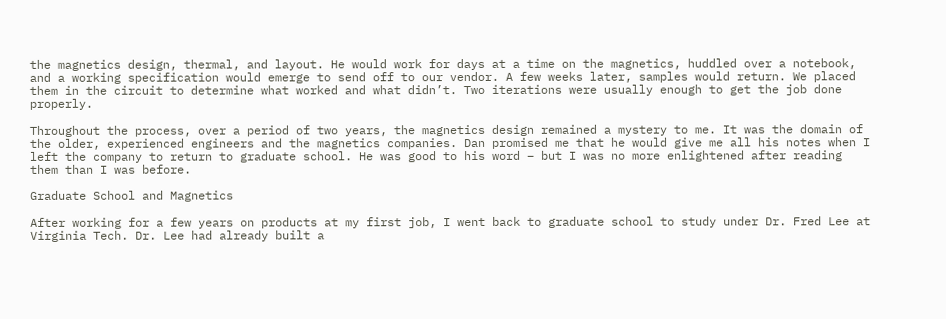the magnetics design, thermal, and layout. He would work for days at a time on the magnetics, huddled over a notebook, and a working specification would emerge to send off to our vendor. A few weeks later, samples would return. We placed them in the circuit to determine what worked and what didn’t. Two iterations were usually enough to get the job done properly.

Throughout the process, over a period of two years, the magnetics design remained a mystery to me. It was the domain of the older, experienced engineers and the magnetics companies. Dan promised me that he would give me all his notes when I left the company to return to graduate school. He was good to his word – but I was no more enlightened after reading them than I was before.

Graduate School and Magnetics

After working for a few years on products at my first job, I went back to graduate school to study under Dr. Fred Lee at Virginia Tech. Dr. Lee had already built a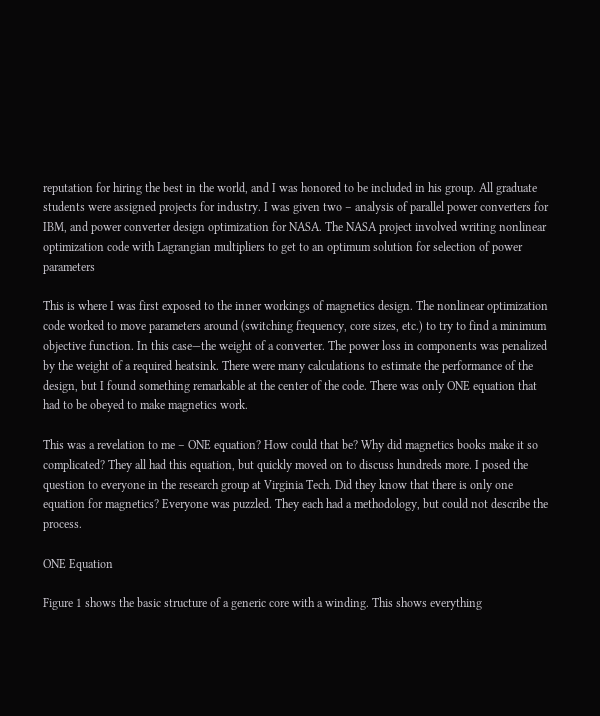reputation for hiring the best in the world, and I was honored to be included in his group. All graduate students were assigned projects for industry. I was given two – analysis of parallel power converters for IBM, and power converter design optimization for NASA. The NASA project involved writing nonlinear optimization code with Lagrangian multipliers to get to an optimum solution for selection of power parameters

This is where I was first exposed to the inner workings of magnetics design. The nonlinear optimization code worked to move parameters around (switching frequency, core sizes, etc.) to try to find a minimum objective function. In this case—the weight of a converter. The power loss in components was penalized by the weight of a required heatsink. There were many calculations to estimate the performance of the design, but I found something remarkable at the center of the code. There was only ONE equation that had to be obeyed to make magnetics work.

This was a revelation to me – ONE equation? How could that be? Why did magnetics books make it so complicated? They all had this equation, but quickly moved on to discuss hundreds more. I posed the question to everyone in the research group at Virginia Tech. Did they know that there is only one equation for magnetics? Everyone was puzzled. They each had a methodology, but could not describe the process.

ONE Equation

Figure 1 shows the basic structure of a generic core with a winding. This shows everything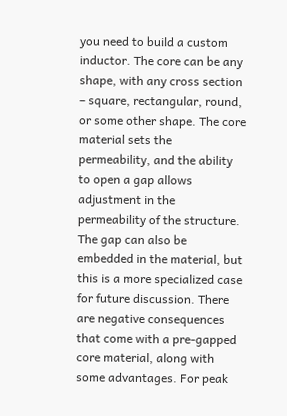you need to build a custom inductor. The core can be any shape, with any cross section – square, rectangular, round, or some other shape. The core material sets the permeability, and the ability to open a gap allows adjustment in the permeability of the structure. The gap can also be embedded in the material, but this is a more specialized case for future discussion. There are negative consequences that come with a pre-gapped core material, along with some advantages. For peak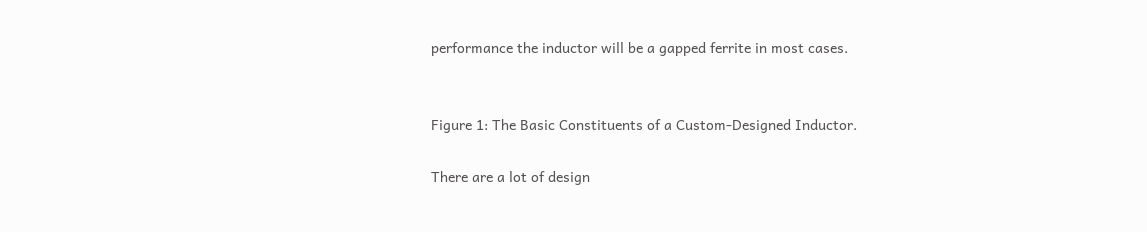performance the inductor will be a gapped ferrite in most cases.


Figure 1: The Basic Constituents of a Custom-Designed Inductor.

There are a lot of design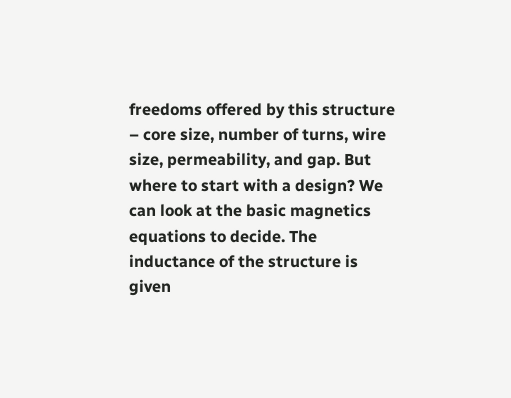freedoms offered by this structure – core size, number of turns, wire size, permeability, and gap. But where to start with a design? We can look at the basic magnetics equations to decide. The inductance of the structure is given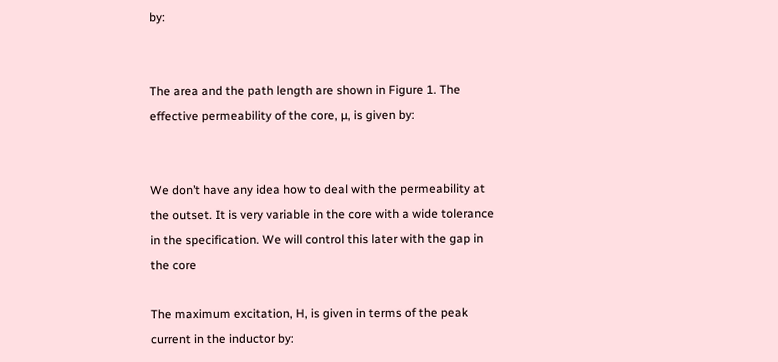by:


The area and the path length are shown in Figure 1. The effective permeability of the core, µ, is given by:


We don’t have any idea how to deal with the permeability at the outset. It is very variable in the core with a wide tolerance in the specification. We will control this later with the gap in the core

The maximum excitation, H, is given in terms of the peak current in the inductor by: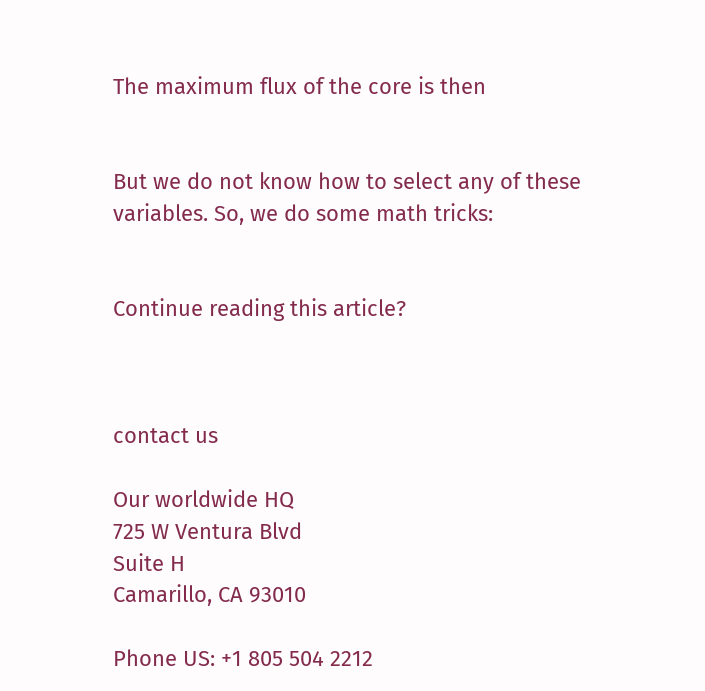The maximum flux of the core is then


But we do not know how to select any of these variables. So, we do some math tricks:


Continue reading this article?



contact us

Our worldwide HQ
725 W Ventura Blvd
Suite H
Camarillo, CA 93010

Phone US: +1 805 504 2212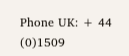Phone UK: + 44 (0)1509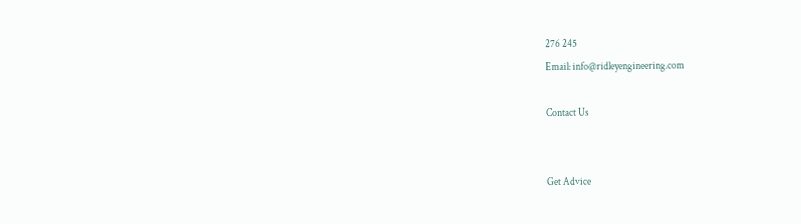276 245
Email: info@ridleyengineering.com

Contact Us


Get Advice